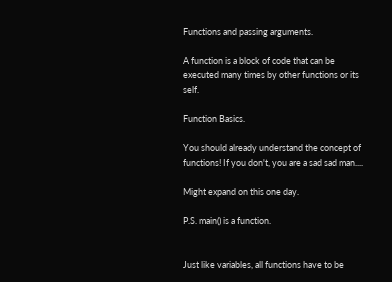Functions and passing arguments.

A function is a block of code that can be executed many times by other functions or its self.

Function Basics.

You should already understand the concept of functions! If you don't, you are a sad sad man....

Might expand on this one day.

P.S. main() is a function.


Just like variables, all functions have to be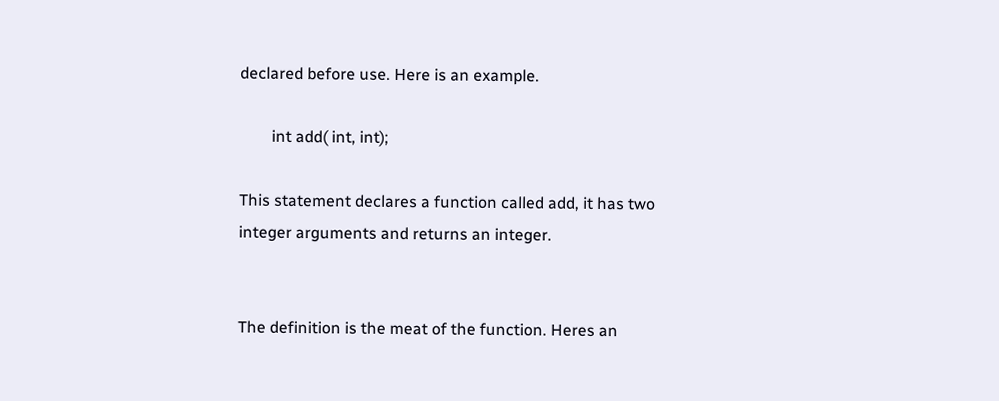declared before use. Here is an example.

        int add( int, int);

This statement declares a function called add, it has two integer arguments and returns an integer.


The definition is the meat of the function. Heres an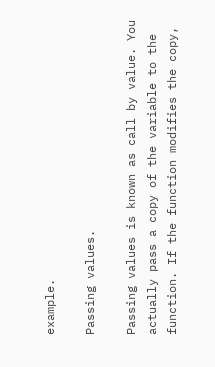example.

Passing values.

Passing values is known as call by value. You actually pass a copy of the variable to the function. If the function modifies the copy,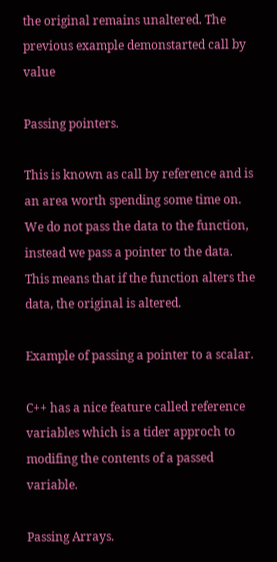the original remains unaltered. The previous example demonstarted call by value

Passing pointers.

This is known as call by reference and is an area worth spending some time on. We do not pass the data to the function, instead we pass a pointer to the data. This means that if the function alters the data, the original is altered.

Example of passing a pointer to a scalar.

C++ has a nice feature called reference variables which is a tider approch to modifing the contents of a passed variable.

Passing Arrays.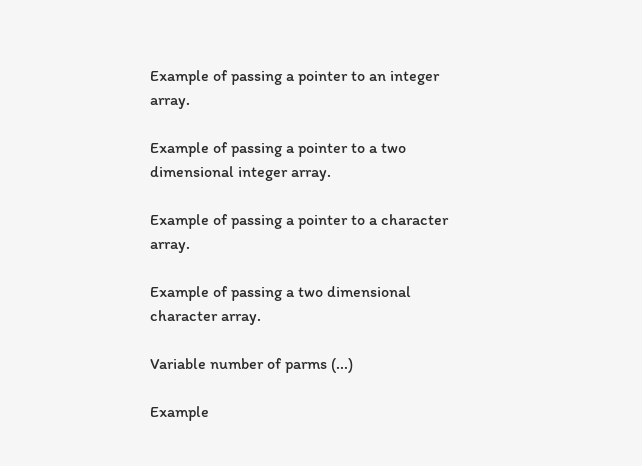Example of passing a pointer to an integer array.

Example of passing a pointer to a two dimensional integer array.

Example of passing a pointer to a character array.

Example of passing a two dimensional character array.

Variable number of parms (...)

Example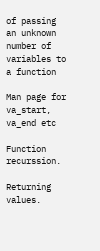of passing an unknown number of variables to a function

Man page for va_start, va_end etc

Function recurssion.

Returning values.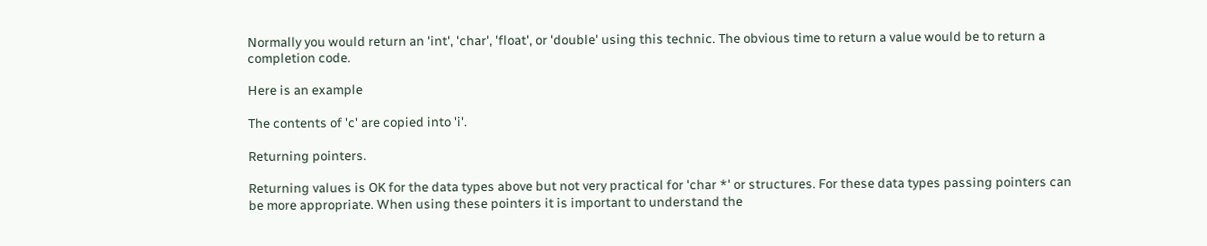Normally you would return an 'int', 'char', 'float', or 'double' using this technic. The obvious time to return a value would be to return a completion code.

Here is an example

The contents of 'c' are copied into 'i'.

Returning pointers.

Returning values is OK for the data types above but not very practical for 'char *' or structures. For these data types passing pointers can be more appropriate. When using these pointers it is important to understand the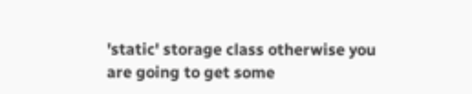'static' storage class otherwise you are going to get some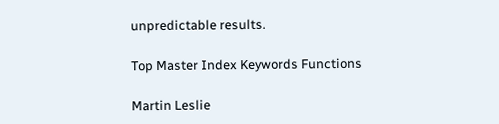unpredictable results.

Top Master Index Keywords Functions

Martin Leslie